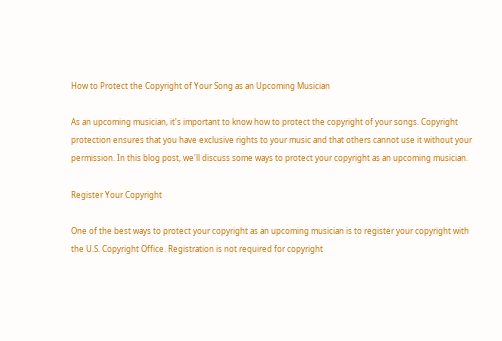How to Protect the Copyright of Your Song as an Upcoming Musician

As an upcoming musician, it's important to know how to protect the copyright of your songs. Copyright protection ensures that you have exclusive rights to your music and that others cannot use it without your permission. In this blog post, we'll discuss some ways to protect your copyright as an upcoming musician.

Register Your Copyright

One of the best ways to protect your copyright as an upcoming musician is to register your copyright with the U.S. Copyright Office. Registration is not required for copyright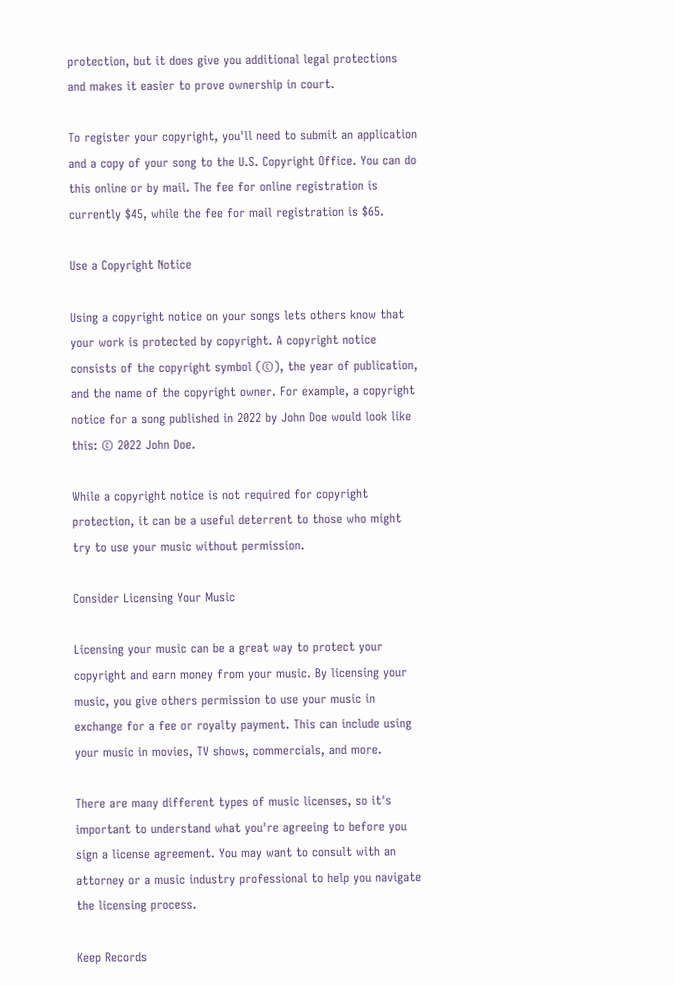protection, but it does give you additional legal protections and makes it easier to prove ownership in court.

To register your copyright, you'll need to submit an application and a copy of your song to the U.S. Copyright Office. You can do this online or by mail. The fee for online registration is currently $45, while the fee for mail registration is $65.

Use a Copyright Notice

Using a copyright notice on your songs lets others know that your work is protected by copyright. A copyright notice consists of the copyright symbol (©), the year of publication, and the name of the copyright owner. For example, a copyright notice for a song published in 2022 by John Doe would look like this: © 2022 John Doe.

While a copyright notice is not required for copyright protection, it can be a useful deterrent to those who might try to use your music without permission.

Consider Licensing Your Music

Licensing your music can be a great way to protect your copyright and earn money from your music. By licensing your music, you give others permission to use your music in exchange for a fee or royalty payment. This can include using your music in movies, TV shows, commercials, and more.

There are many different types of music licenses, so it's important to understand what you're agreeing to before you sign a license agreement. You may want to consult with an attorney or a music industry professional to help you navigate the licensing process.

Keep Records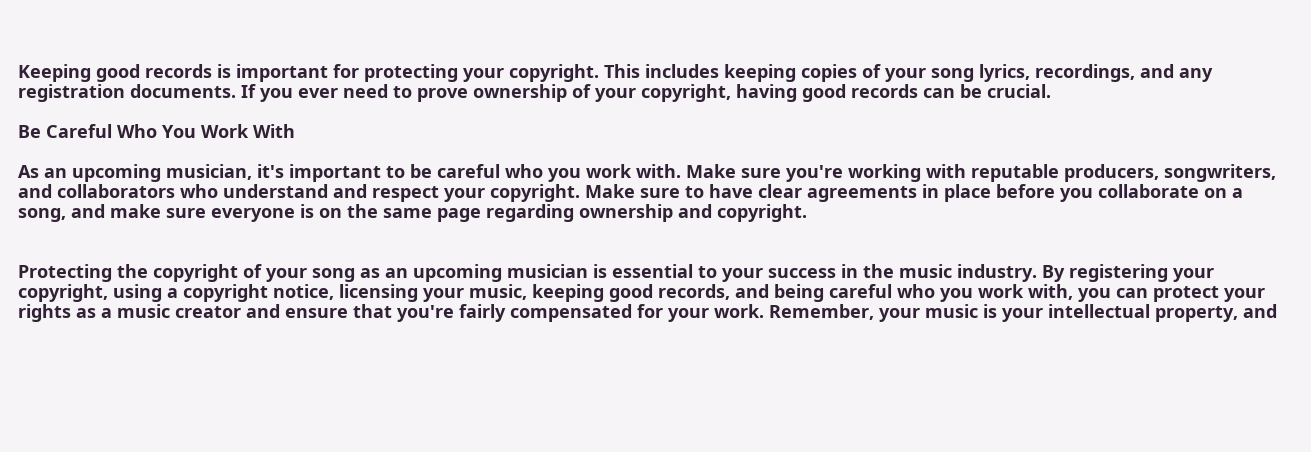Keeping good records is important for protecting your copyright. This includes keeping copies of your song lyrics, recordings, and any registration documents. If you ever need to prove ownership of your copyright, having good records can be crucial.

Be Careful Who You Work With

As an upcoming musician, it's important to be careful who you work with. Make sure you're working with reputable producers, songwriters, and collaborators who understand and respect your copyright. Make sure to have clear agreements in place before you collaborate on a song, and make sure everyone is on the same page regarding ownership and copyright.


Protecting the copyright of your song as an upcoming musician is essential to your success in the music industry. By registering your copyright, using a copyright notice, licensing your music, keeping good records, and being careful who you work with, you can protect your rights as a music creator and ensure that you're fairly compensated for your work. Remember, your music is your intellectual property, and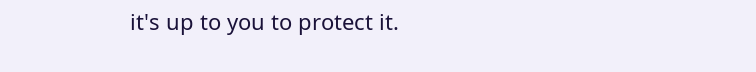it's up to you to protect it.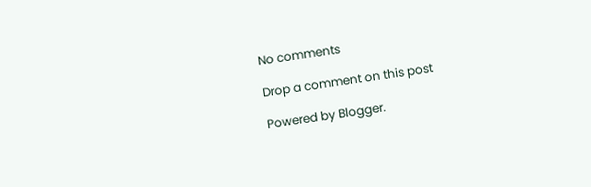No comments

Drop a comment on this post

Powered by Blogger.